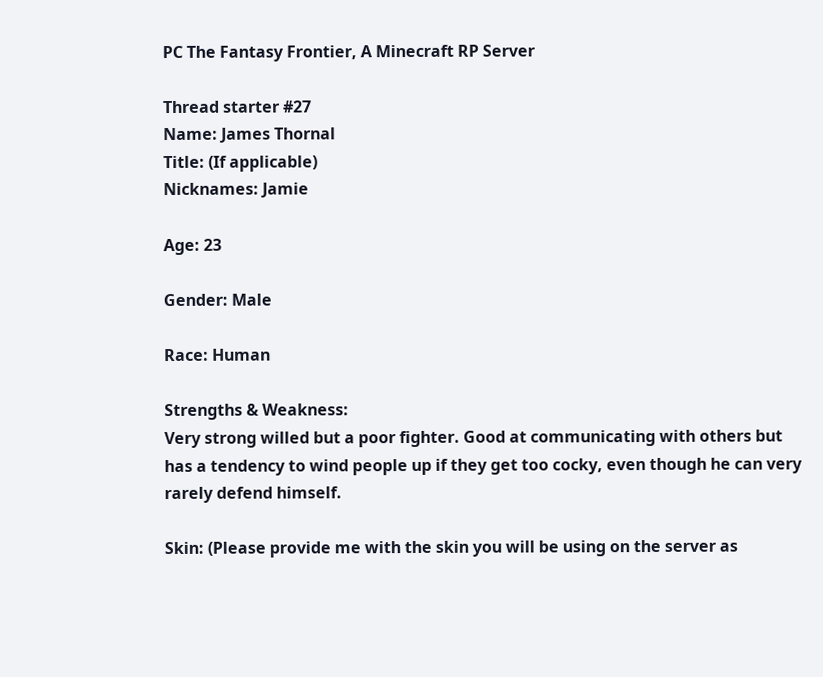PC The Fantasy Frontier, A Minecraft RP Server

Thread starter #27
Name: James Thornal
Title: (If applicable)
Nicknames: Jamie

Age: 23

Gender: Male

Race: Human

Strengths & Weakness:
Very strong willed but a poor fighter. Good at communicating with others but has a tendency to wind people up if they get too cocky, even though he can very rarely defend himself.

Skin: (Please provide me with the skin you will be using on the server as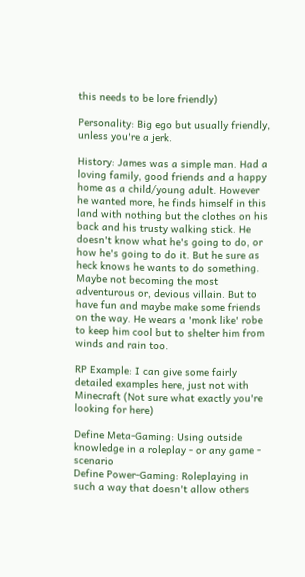this needs to be lore friendly)

Personality: Big ego but usually friendly, unless you're a jerk.

History: James was a simple man. Had a loving family, good friends and a happy home as a child/young adult. However he wanted more, he finds himself in this land with nothing but the clothes on his back and his trusty walking stick. He doesn't know what he's going to do, or how he's going to do it. But he sure as heck knows he wants to do something. Maybe not becoming the most adventurous or, devious villain. But to have fun and maybe make some friends on the way. He wears a 'monk like' robe to keep him cool but to shelter him from winds and rain too.

RP Example: I can give some fairly detailed examples here, just not with Minecraft (Not sure what exactly you're looking for here)

Define Meta-Gaming: Using outside knowledge in a roleplay - or any game - scenario
Define Power-Gaming: Roleplaying in such a way that doesn't allow others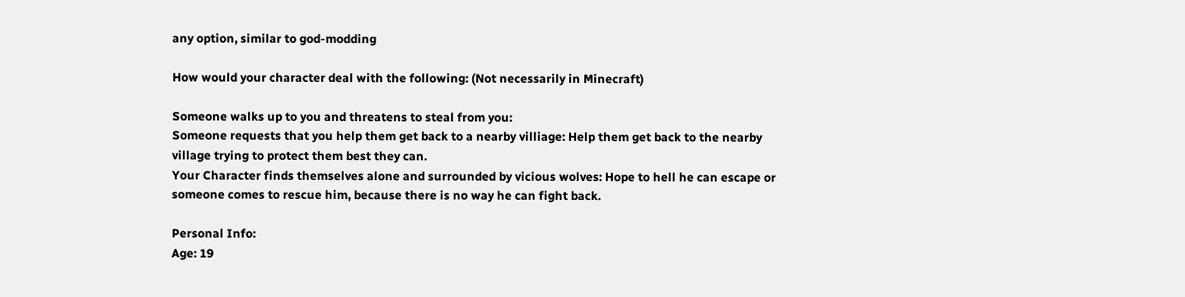any option, similar to god-modding

How would your character deal with the following: (Not necessarily in Minecraft)

Someone walks up to you and threatens to steal from you:
Someone requests that you help them get back to a nearby villiage: Help them get back to the nearby village trying to protect them best they can.
Your Character finds themselves alone and surrounded by vicious wolves: Hope to hell he can escape or someone comes to rescue him, because there is no way he can fight back.

Personal Info:
Age: 19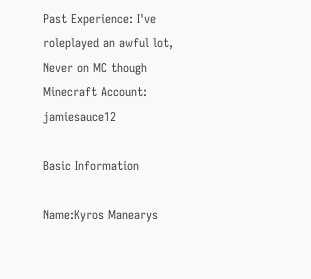Past Experience: I've roleplayed an awful lot, Never on MC though
Minecraft Account: jamiesauce12

Basic Information

Name:Kyros Manearys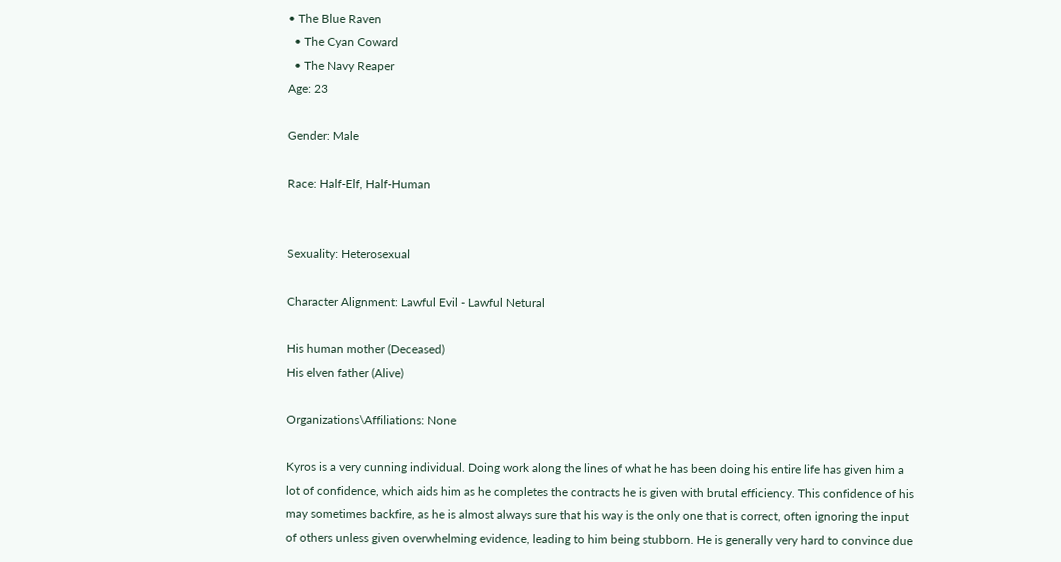• The Blue Raven
  • The Cyan Coward
  • The Navy Reaper
Age: 23

Gender: Male

Race: Half-Elf, Half-Human


Sexuality: Heterosexual

Character Alignment: Lawful Evil - Lawful Netural

His human mother (Deceased)
His elven father (Alive)

Organizations\Affiliations: None

Kyros is a very cunning individual. Doing work along the lines of what he has been doing his entire life has given him a lot of confidence, which aids him as he completes the contracts he is given with brutal efficiency. This confidence of his may sometimes backfire, as he is almost always sure that his way is the only one that is correct, often ignoring the input of others unless given overwhelming evidence, leading to him being stubborn. He is generally very hard to convince due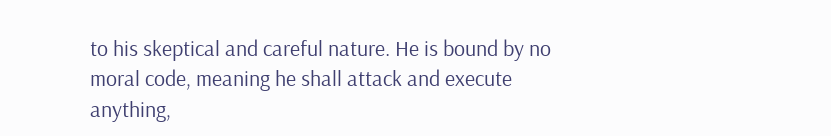to his skeptical and careful nature. He is bound by no moral code, meaning he shall attack and execute anything,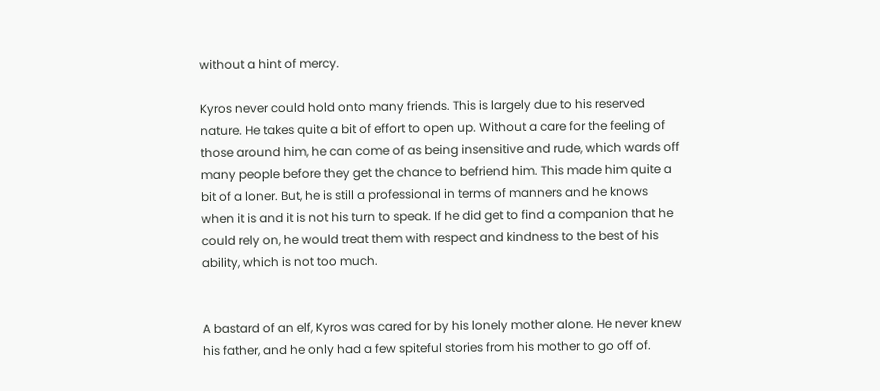without a hint of mercy.

Kyros never could hold onto many friends. This is largely due to his reserved nature. He takes quite a bit of effort to open up. Without a care for the feeling of those around him, he can come of as being insensitive and rude, which wards off many people before they get the chance to befriend him. This made him quite a bit of a loner. But, he is still a professional in terms of manners and he knows when it is and it is not his turn to speak. If he did get to find a companion that he could rely on, he would treat them with respect and kindness to the best of his ability, which is not too much.


A bastard of an elf, Kyros was cared for by his lonely mother alone. He never knew his father, and he only had a few spiteful stories from his mother to go off of.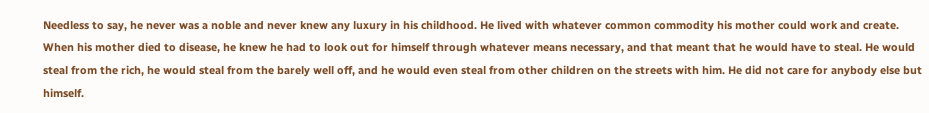Needless to say, he never was a noble and never knew any luxury in his childhood. He lived with whatever common commodity his mother could work and create. When his mother died to disease, he knew he had to look out for himself through whatever means necessary, and that meant that he would have to steal. He would steal from the rich, he would steal from the barely well off, and he would even steal from other children on the streets with him. He did not care for anybody else but himself.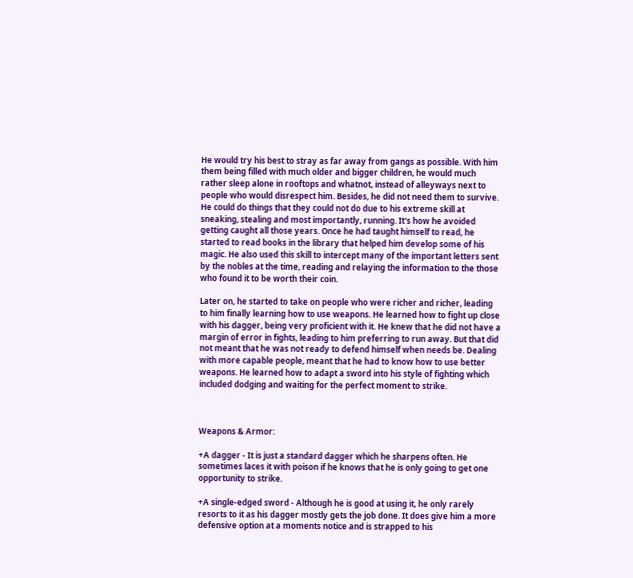He would try his best to stray as far away from gangs as possible. With him them being filled with much older and bigger children, he would much rather sleep alone in rooftops and whatnot, instead of alleyways next to people who would disrespect him. Besides, he did not need them to survive. He could do things that they could not do due to his extreme skill at sneaking, stealing and most importantly, running. It's how he avoided getting caught all those years. Once he had taught himself to read, he started to read books in the library that helped him develop some of his magic. He also used this skill to intercept many of the important letters sent by the nobles at the time, reading and relaying the information to the those who found it to be worth their coin.

Later on, he started to take on people who were richer and richer, leading to him finally learning how to use weapons. He learned how to fight up close with his dagger, being very proficient with it. He knew that he did not have a margin of error in fights, leading to him preferring to run away. But that did not meant that he was not ready to defend himself when needs be. Dealing with more capable people, meant that he had to know how to use better weapons. He learned how to adapt a sword into his style of fighting which included dodging and waiting for the perfect moment to strike.



Weapons & Armor:

+A dagger - It is just a standard dagger which he sharpens often. He sometimes laces it with poison if he knows that he is only going to get one opportunity to strike.

+A single-edged sword - Although he is good at using it, he only rarely resorts to it as his dagger mostly gets the job done. It does give him a more defensive option at a moments notice and is strapped to his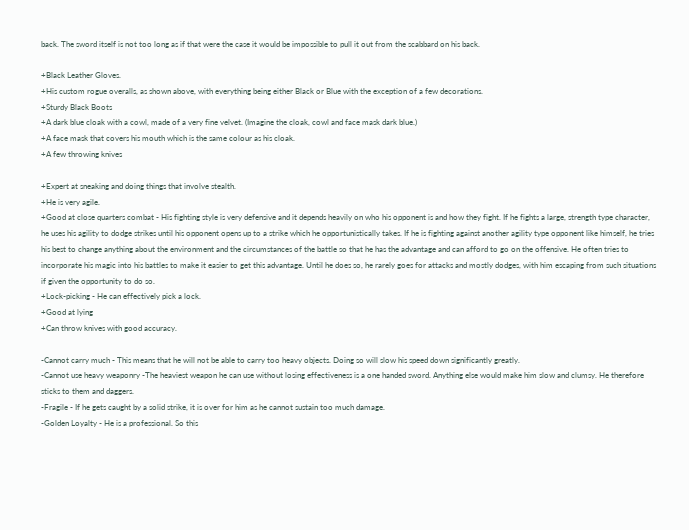back. The sword itself is not too long as if that were the case it would be impossible to pull it out from the scabbard on his back.

+Black Leather Gloves.
+His custom rogue overalls, as shown above, with everything being either Black or Blue with the exception of a few decorations.
+Sturdy Black Boots
+A dark blue cloak with a cowl, made of a very fine velvet. (Imagine the cloak, cowl and face mask dark blue.)
+A face mask that covers his mouth which is the same colour as his cloak.
+A few throwing knives

+Expert at sneaking and doing things that involve stealth.
+He is very agile.
+Good at close quarters combat - His fighting style is very defensive and it depends heavily on who his opponent is and how they fight. If he fights a large, strength type character, he uses his agility to dodge strikes until his opponent opens up to a strike which he opportunistically takes. If he is fighting against another agility type opponent like himself, he tries his best to change anything about the environment and the circumstances of the battle so that he has the advantage and can afford to go on the offensive. He often tries to incorporate his magic into his battles to make it easier to get this advantage. Until he does so, he rarely goes for attacks and mostly dodges, with him escaping from such situations if given the opportunity to do so.
+Lock-picking - He can effectively pick a lock.
+Good at lying
+Can throw knives with good accuracy.

-Cannot carry much - This means that he will not be able to carry too heavy objects. Doing so will slow his speed down significantly greatly.
-Cannot use heavy weaponry -The heaviest weapon he can use without losing effectiveness is a one handed sword. Anything else would make him slow and clumsy. He therefore sticks to them and daggers.
-Fragile - If he gets caught by a solid strike, it is over for him as he cannot sustain too much damage.
-Golden Loyalty - He is a professional. So this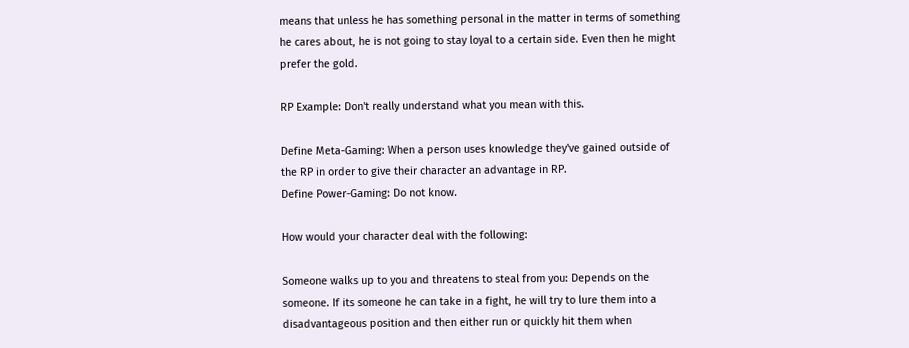means that unless he has something personal in the matter in terms of something he cares about, he is not going to stay loyal to a certain side. Even then he might prefer the gold.

RP Example: Don't really understand what you mean with this.

Define Meta-Gaming: When a person uses knowledge they've gained outside of the RP in order to give their character an advantage in RP.
Define Power-Gaming: Do not know.

How would your character deal with the following:

Someone walks up to you and threatens to steal from you: Depends on the someone. If its someone he can take in a fight, he will try to lure them into a disadvantageous position and then either run or quickly hit them when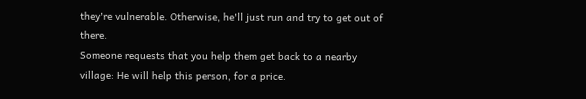they're vulnerable. Otherwise, he'll just run and try to get out of there.
Someone requests that you help them get back to a nearby village: He will help this person, for a price.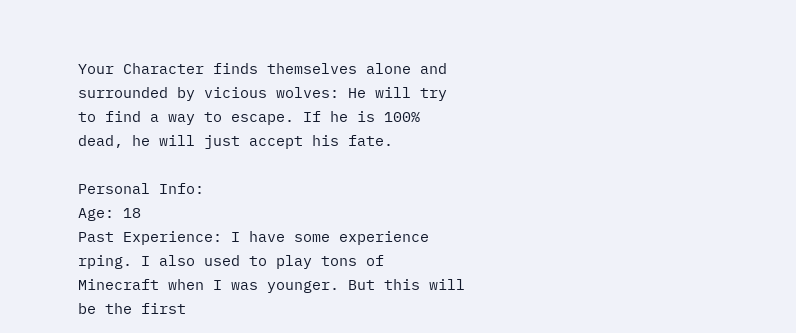Your Character finds themselves alone and surrounded by vicious wolves: He will try to find a way to escape. If he is 100% dead, he will just accept his fate.

Personal Info:
Age: 18
Past Experience: I have some experience rping. I also used to play tons of Minecraft when I was younger. But this will be the first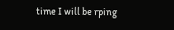time I will be rping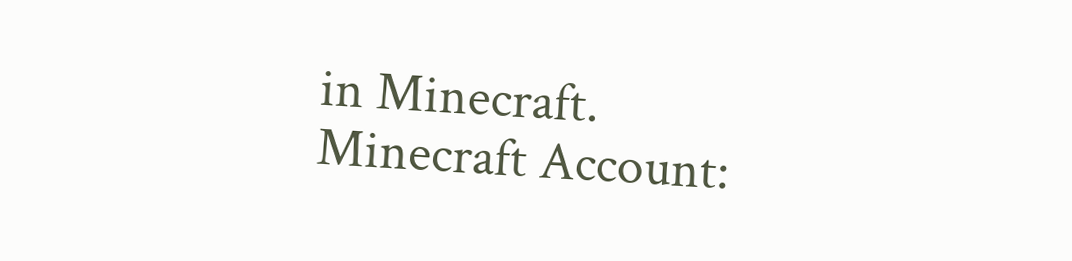in Minecraft.
Minecraft Account: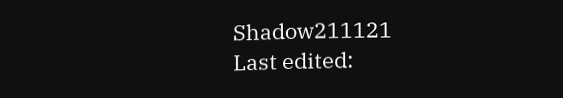Shadow211121
Last edited: